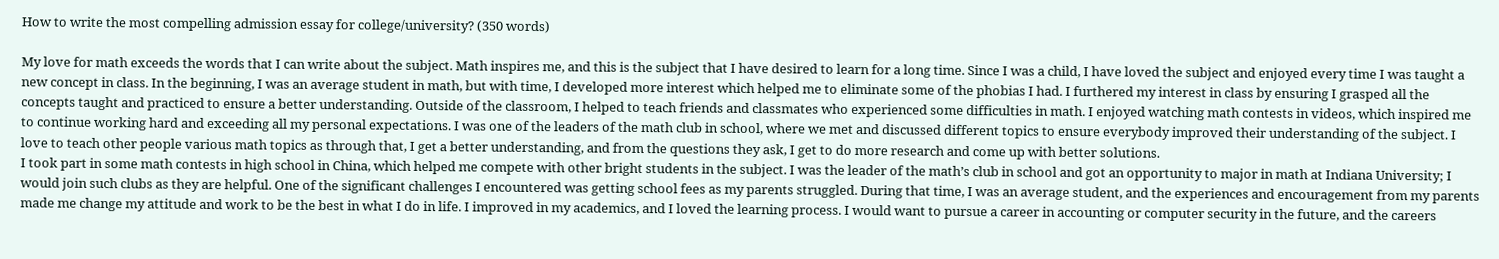How to write the most compelling admission essay for college/university? (350 words)

My love for math exceeds the words that I can write about the subject. Math inspires me, and this is the subject that I have desired to learn for a long time. Since I was a child, I have loved the subject and enjoyed every time I was taught a new concept in class. In the beginning, I was an average student in math, but with time, I developed more interest which helped me to eliminate some of the phobias I had. I furthered my interest in class by ensuring I grasped all the concepts taught and practiced to ensure a better understanding. Outside of the classroom, I helped to teach friends and classmates who experienced some difficulties in math. I enjoyed watching math contests in videos, which inspired me to continue working hard and exceeding all my personal expectations. I was one of the leaders of the math club in school, where we met and discussed different topics to ensure everybody improved their understanding of the subject. I love to teach other people various math topics as through that, I get a better understanding, and from the questions they ask, I get to do more research and come up with better solutions.
I took part in some math contests in high school in China, which helped me compete with other bright students in the subject. I was the leader of the math’s club in school and got an opportunity to major in math at Indiana University; I would join such clubs as they are helpful. One of the significant challenges I encountered was getting school fees as my parents struggled. During that time, I was an average student, and the experiences and encouragement from my parents made me change my attitude and work to be the best in what I do in life. I improved in my academics, and I loved the learning process. I would want to pursue a career in accounting or computer security in the future, and the careers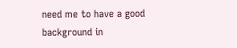need me to have a good background in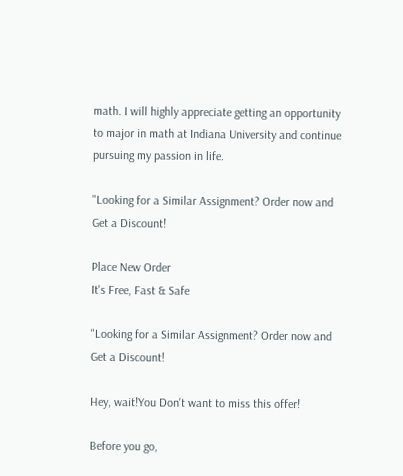math. I will highly appreciate getting an opportunity to major in math at Indiana University and continue pursuing my passion in life.

"Looking for a Similar Assignment? Order now and Get a Discount!

Place New Order
It's Free, Fast & Safe

"Looking for a Similar Assignment? Order now and Get a Discount!

Hey, wait!You Don't want to miss this offer!

Before you go,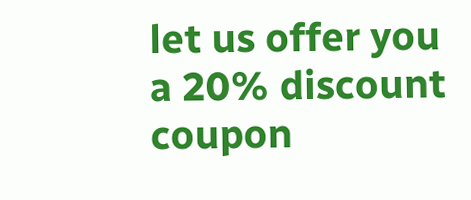let us offer you a 20% discount coupon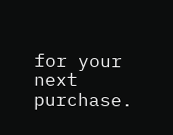for your next purchase.